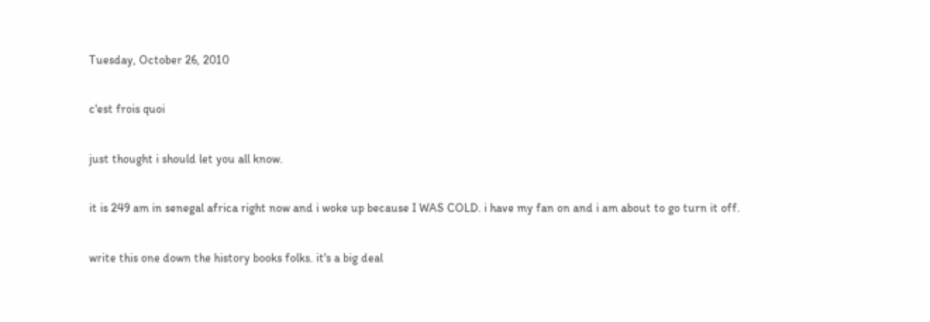Tuesday, October 26, 2010

c'est frois quoi

just thought i should let you all know.

it is 249 am in senegal africa right now and i woke up because I WAS COLD. i have my fan on and i am about to go turn it off.

write this one down the history books folks. it's a big deal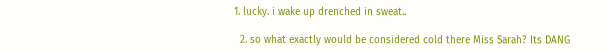1. lucky. i wake up drenched in sweat..

  2. so what exactly would be considered cold there Miss Sarah? Its DANG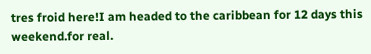tres froid here!I am headed to the caribbean for 12 days this weekend.for real.